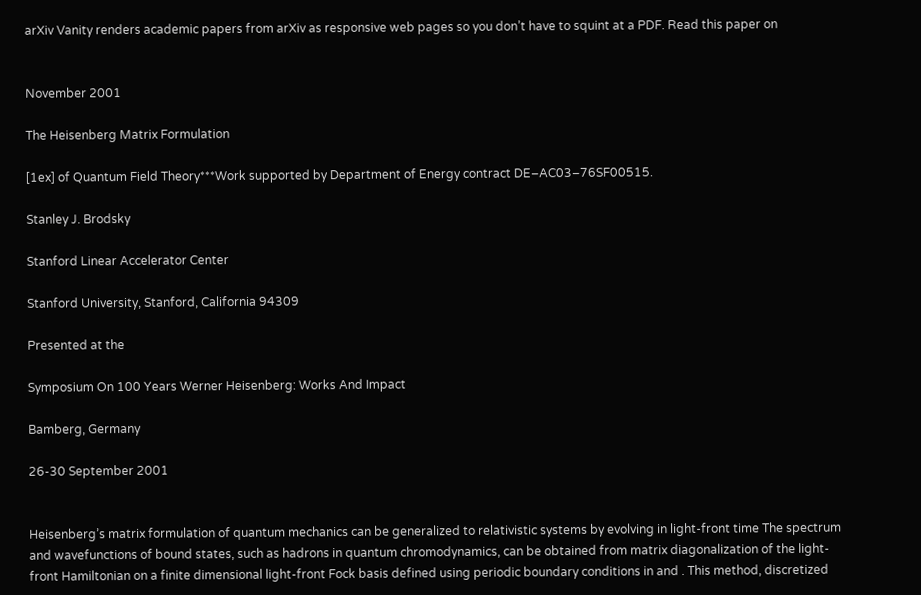arXiv Vanity renders academic papers from arXiv as responsive web pages so you don’t have to squint at a PDF. Read this paper on


November 2001

The Heisenberg Matrix Formulation

[1ex] of Quantum Field Theory***Work supported by Department of Energy contract DE–AC03–76SF00515.

Stanley J. Brodsky

Stanford Linear Accelerator Center

Stanford University, Stanford, California 94309

Presented at the

Symposium On 100 Years Werner Heisenberg: Works And Impact

Bamberg, Germany

26-30 September 2001


Heisenberg’s matrix formulation of quantum mechanics can be generalized to relativistic systems by evolving in light-front time The spectrum and wavefunctions of bound states, such as hadrons in quantum chromodynamics, can be obtained from matrix diagonalization of the light-front Hamiltonian on a finite dimensional light-front Fock basis defined using periodic boundary conditions in and . This method, discretized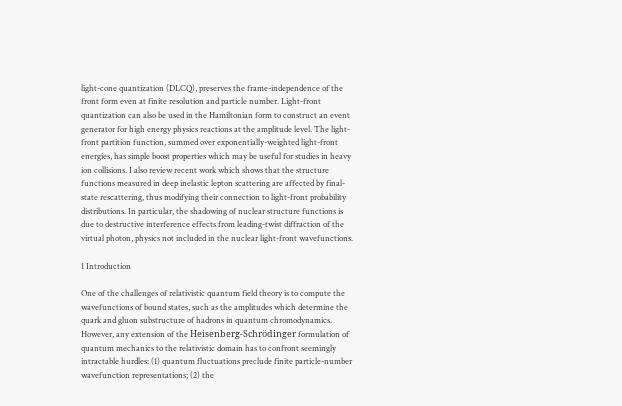light-cone quantization (DLCQ), preserves the frame-independence of the front form even at finite resolution and particle number. Light-front quantization can also be used in the Hamiltonian form to construct an event generator for high energy physics reactions at the amplitude level. The light-front partition function, summed over exponentially-weighted light-front energies, has simple boost properties which may be useful for studies in heavy ion collisions. I also review recent work which shows that the structure functions measured in deep inelastic lepton scattering are affected by final-state rescattering, thus modifying their connection to light-front probability distributions. In particular, the shadowing of nuclear structure functions is due to destructive interference effects from leading-twist diffraction of the virtual photon, physics not included in the nuclear light-front wavefunctions.

1 Introduction

One of the challenges of relativistic quantum field theory is to compute the wavefunctions of bound states, such as the amplitudes which determine the quark and gluon substructure of hadrons in quantum chromodynamics. However, any extension of the Heisenberg-Schrödinger formulation of quantum mechanics to the relativistic domain has to confront seemingly intractable hurdles: (1) quantum fluctuations preclude finite particle-number wavefunction representations; (2) the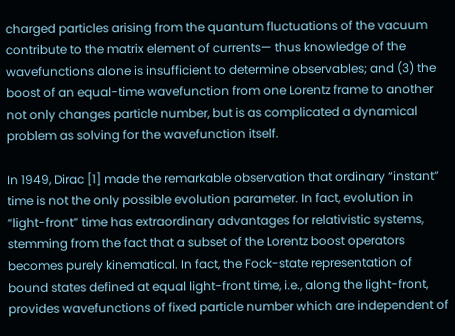charged particles arising from the quantum fluctuations of the vacuum contribute to the matrix element of currents— thus knowledge of the wavefunctions alone is insufficient to determine observables; and (3) the boost of an equal-time wavefunction from one Lorentz frame to another not only changes particle number, but is as complicated a dynamical problem as solving for the wavefunction itself.

In 1949, Dirac [1] made the remarkable observation that ordinary “instant” time is not the only possible evolution parameter. In fact, evolution in “light-front” time has extraordinary advantages for relativistic systems, stemming from the fact that a subset of the Lorentz boost operators becomes purely kinematical. In fact, the Fock-state representation of bound states defined at equal light-front time, i.e., along the light-front, provides wavefunctions of fixed particle number which are independent of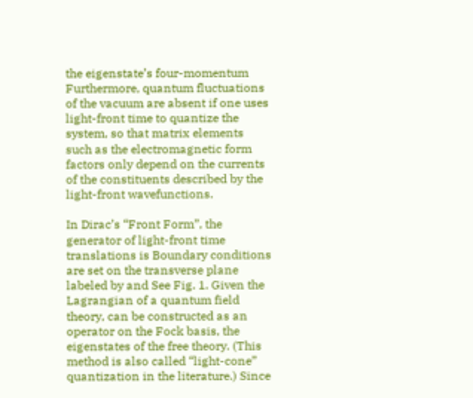the eigenstate’s four-momentum Furthermore, quantum fluctuations of the vacuum are absent if one uses light-front time to quantize the system, so that matrix elements such as the electromagnetic form factors only depend on the currents of the constituents described by the light-front wavefunctions.

In Dirac’s “Front Form”, the generator of light-front time translations is Boundary conditions are set on the transverse plane labeled by and See Fig. 1. Given the Lagrangian of a quantum field theory, can be constructed as an operator on the Fock basis, the eigenstates of the free theory. (This method is also called “light-cone” quantization in the literature.) Since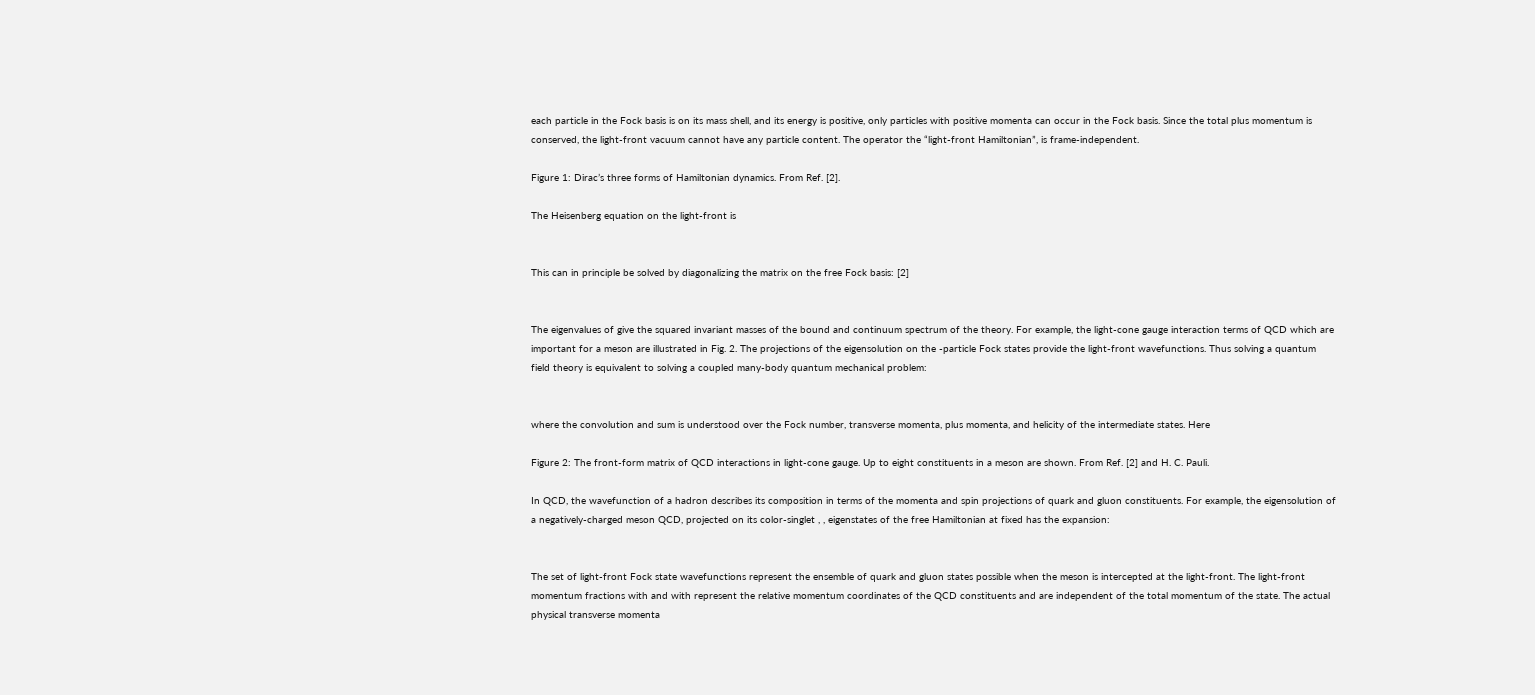each particle in the Fock basis is on its mass shell, and its energy is positive, only particles with positive momenta can occur in the Fock basis. Since the total plus momentum is conserved, the light-front vacuum cannot have any particle content. The operator the “light-front Hamiltonian”, is frame-independent.

Figure 1: Dirac’s three forms of Hamiltonian dynamics. From Ref. [2].

The Heisenberg equation on the light-front is


This can in principle be solved by diagonalizing the matrix on the free Fock basis: [2]


The eigenvalues of give the squared invariant masses of the bound and continuum spectrum of the theory. For example, the light-cone gauge interaction terms of QCD which are important for a meson are illustrated in Fig. 2. The projections of the eigensolution on the -particle Fock states provide the light-front wavefunctions. Thus solving a quantum field theory is equivalent to solving a coupled many-body quantum mechanical problem:


where the convolution and sum is understood over the Fock number, transverse momenta, plus momenta, and helicity of the intermediate states. Here

Figure 2: The front-form matrix of QCD interactions in light-cone gauge. Up to eight constituents in a meson are shown. From Ref. [2] and H. C. Pauli.

In QCD, the wavefunction of a hadron describes its composition in terms of the momenta and spin projections of quark and gluon constituents. For example, the eigensolution of a negatively-charged meson QCD, projected on its color-singlet , , eigenstates of the free Hamiltonian at fixed has the expansion:


The set of light-front Fock state wavefunctions represent the ensemble of quark and gluon states possible when the meson is intercepted at the light-front. The light-front momentum fractions with and with represent the relative momentum coordinates of the QCD constituents and are independent of the total momentum of the state. The actual physical transverse momenta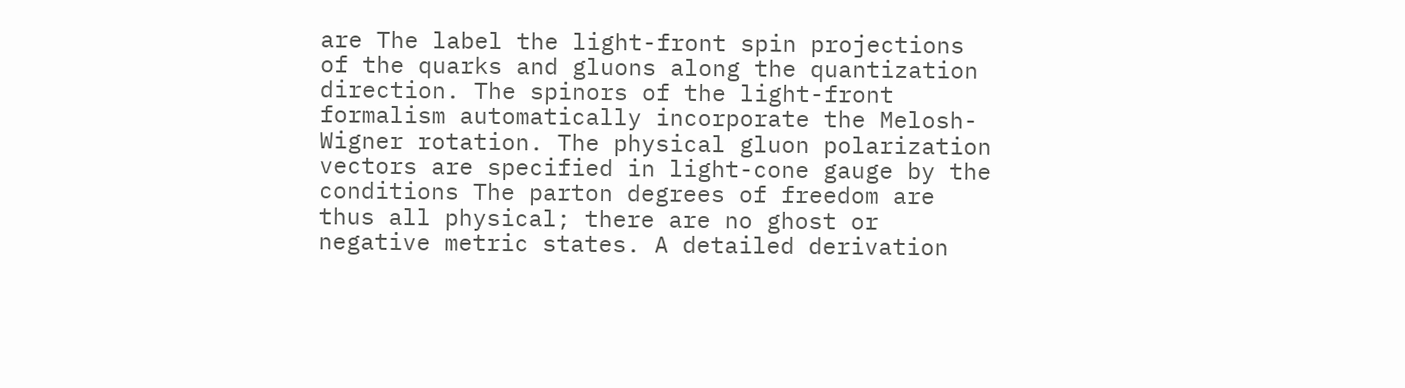are The label the light-front spin projections of the quarks and gluons along the quantization direction. The spinors of the light-front formalism automatically incorporate the Melosh-Wigner rotation. The physical gluon polarization vectors are specified in light-cone gauge by the conditions The parton degrees of freedom are thus all physical; there are no ghost or negative metric states. A detailed derivation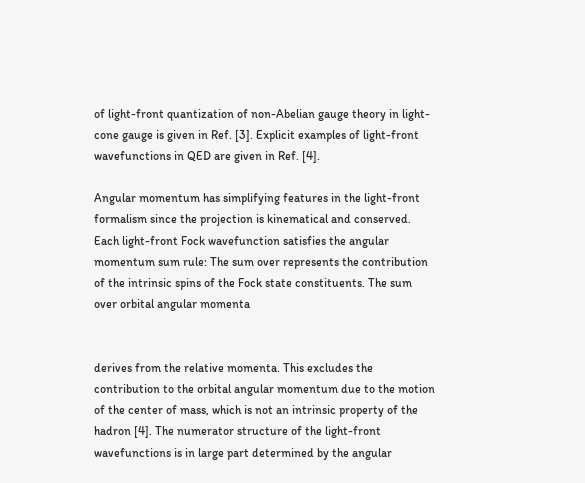of light-front quantization of non-Abelian gauge theory in light-cone gauge is given in Ref. [3]. Explicit examples of light-front wavefunctions in QED are given in Ref. [4].

Angular momentum has simplifying features in the light-front formalism since the projection is kinematical and conserved. Each light-front Fock wavefunction satisfies the angular momentum sum rule: The sum over represents the contribution of the intrinsic spins of the Fock state constituents. The sum over orbital angular momenta


derives from the relative momenta. This excludes the contribution to the orbital angular momentum due to the motion of the center of mass, which is not an intrinsic property of the hadron [4]. The numerator structure of the light-front wavefunctions is in large part determined by the angular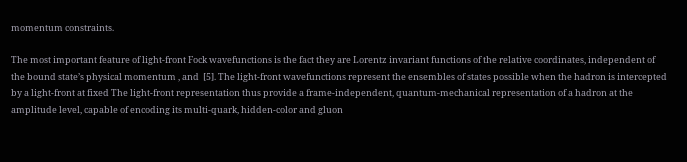momentum constraints.

The most important feature of light-front Fock wavefunctions is the fact they are Lorentz invariant functions of the relative coordinates, independent of the bound state’s physical momentum , and  [5]. The light-front wavefunctions represent the ensembles of states possible when the hadron is intercepted by a light-front at fixed The light-front representation thus provide a frame-independent, quantum-mechanical representation of a hadron at the amplitude level, capable of encoding its multi-quark, hidden-color and gluon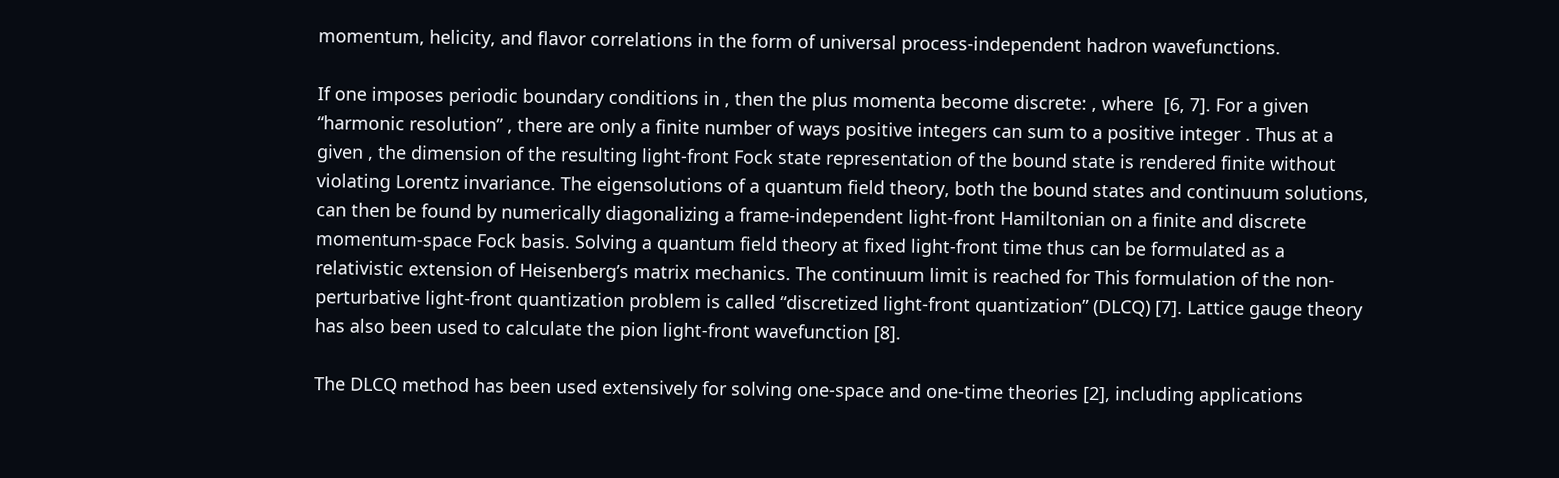momentum, helicity, and flavor correlations in the form of universal process-independent hadron wavefunctions.

If one imposes periodic boundary conditions in , then the plus momenta become discrete: , where  [6, 7]. For a given “harmonic resolution” , there are only a finite number of ways positive integers can sum to a positive integer . Thus at a given , the dimension of the resulting light-front Fock state representation of the bound state is rendered finite without violating Lorentz invariance. The eigensolutions of a quantum field theory, both the bound states and continuum solutions, can then be found by numerically diagonalizing a frame-independent light-front Hamiltonian on a finite and discrete momentum-space Fock basis. Solving a quantum field theory at fixed light-front time thus can be formulated as a relativistic extension of Heisenberg’s matrix mechanics. The continuum limit is reached for This formulation of the non-perturbative light-front quantization problem is called “discretized light-front quantization” (DLCQ) [7]. Lattice gauge theory has also been used to calculate the pion light-front wavefunction [8].

The DLCQ method has been used extensively for solving one-space and one-time theories [2], including applications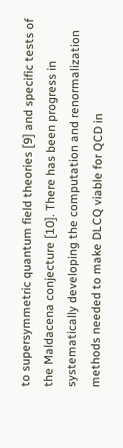to supersymmetric quantum field theories [9] and specific tests of the Maldacena conjecture [10]. There has been progress in systematically developing the computation and renormalization methods needed to make DLCQ viable for QCD in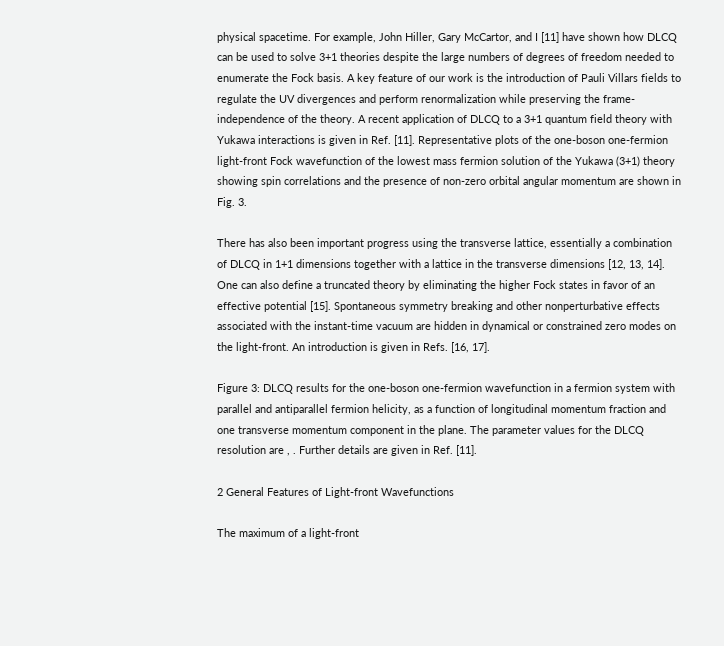physical spacetime. For example, John Hiller, Gary McCartor, and I [11] have shown how DLCQ can be used to solve 3+1 theories despite the large numbers of degrees of freedom needed to enumerate the Fock basis. A key feature of our work is the introduction of Pauli Villars fields to regulate the UV divergences and perform renormalization while preserving the frame-independence of the theory. A recent application of DLCQ to a 3+1 quantum field theory with Yukawa interactions is given in Ref. [11]. Representative plots of the one-boson one-fermion light-front Fock wavefunction of the lowest mass fermion solution of the Yukawa (3+1) theory showing spin correlations and the presence of non-zero orbital angular momentum are shown in Fig. 3.

There has also been important progress using the transverse lattice, essentially a combination of DLCQ in 1+1 dimensions together with a lattice in the transverse dimensions [12, 13, 14]. One can also define a truncated theory by eliminating the higher Fock states in favor of an effective potential [15]. Spontaneous symmetry breaking and other nonperturbative effects associated with the instant-time vacuum are hidden in dynamical or constrained zero modes on the light-front. An introduction is given in Refs. [16, 17].

Figure 3: DLCQ results for the one-boson one-fermion wavefunction in a fermion system with parallel and antiparallel fermion helicity, as a function of longitudinal momentum fraction and one transverse momentum component in the plane. The parameter values for the DLCQ resolution are , . Further details are given in Ref. [11].

2 General Features of Light-front Wavefunctions

The maximum of a light-front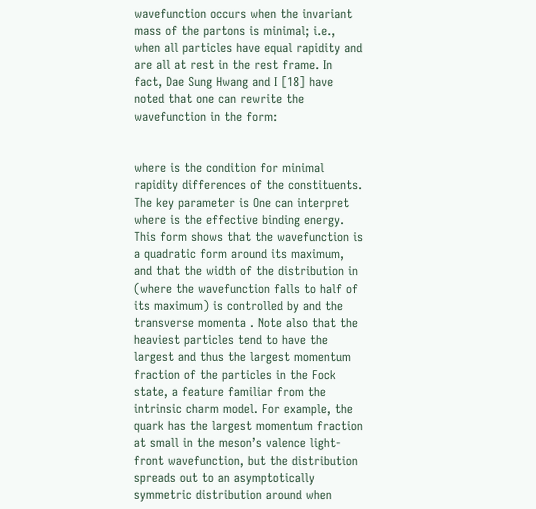wavefunction occurs when the invariant mass of the partons is minimal; i.e., when all particles have equal rapidity and are all at rest in the rest frame. In fact, Dae Sung Hwang and I [18] have noted that one can rewrite the wavefunction in the form:


where is the condition for minimal rapidity differences of the constituents. The key parameter is One can interpret where is the effective binding energy. This form shows that the wavefunction is a quadratic form around its maximum, and that the width of the distribution in (where the wavefunction falls to half of its maximum) is controlled by and the transverse momenta . Note also that the heaviest particles tend to have the largest and thus the largest momentum fraction of the particles in the Fock state, a feature familiar from the intrinsic charm model. For example, the quark has the largest momentum fraction at small in the meson’s valence light-front wavefunction, but the distribution spreads out to an asymptotically symmetric distribution around when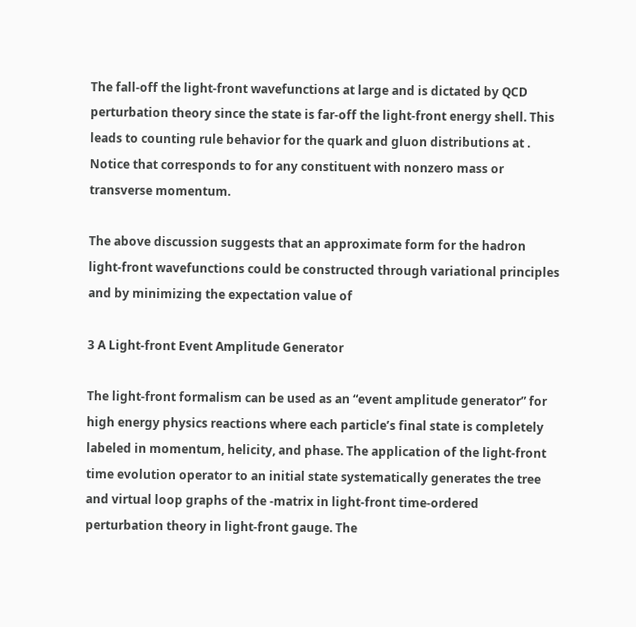The fall-off the light-front wavefunctions at large and is dictated by QCD perturbation theory since the state is far-off the light-front energy shell. This leads to counting rule behavior for the quark and gluon distributions at . Notice that corresponds to for any constituent with nonzero mass or transverse momentum.

The above discussion suggests that an approximate form for the hadron light-front wavefunctions could be constructed through variational principles and by minimizing the expectation value of

3 A Light-front Event Amplitude Generator

The light-front formalism can be used as an “event amplitude generator” for high energy physics reactions where each particle’s final state is completely labeled in momentum, helicity, and phase. The application of the light-front time evolution operator to an initial state systematically generates the tree and virtual loop graphs of the -matrix in light-front time-ordered perturbation theory in light-front gauge. The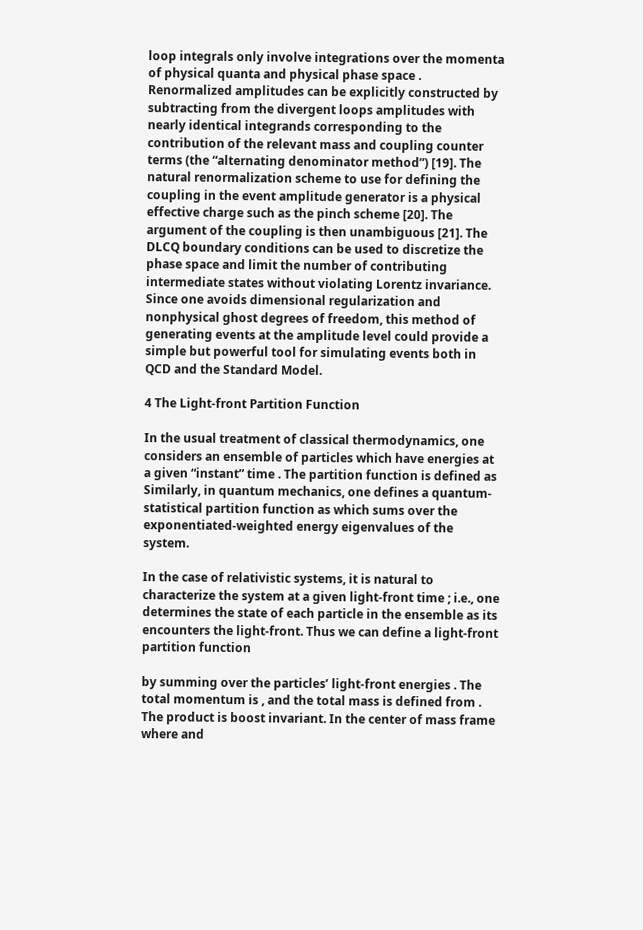loop integrals only involve integrations over the momenta of physical quanta and physical phase space . Renormalized amplitudes can be explicitly constructed by subtracting from the divergent loops amplitudes with nearly identical integrands corresponding to the contribution of the relevant mass and coupling counter terms (the “alternating denominator method”) [19]. The natural renormalization scheme to use for defining the coupling in the event amplitude generator is a physical effective charge such as the pinch scheme [20]. The argument of the coupling is then unambiguous [21]. The DLCQ boundary conditions can be used to discretize the phase space and limit the number of contributing intermediate states without violating Lorentz invariance. Since one avoids dimensional regularization and nonphysical ghost degrees of freedom, this method of generating events at the amplitude level could provide a simple but powerful tool for simulating events both in QCD and the Standard Model.

4 The Light-front Partition Function

In the usual treatment of classical thermodynamics, one considers an ensemble of particles which have energies at a given “instant” time . The partition function is defined as Similarly, in quantum mechanics, one defines a quantum-statistical partition function as which sums over the exponentiated-weighted energy eigenvalues of the system.

In the case of relativistic systems, it is natural to characterize the system at a given light-front time ; i.e., one determines the state of each particle in the ensemble as its encounters the light-front. Thus we can define a light-front partition function

by summing over the particles’ light-front energies . The total momentum is , and the total mass is defined from . The product is boost invariant. In the center of mass frame where and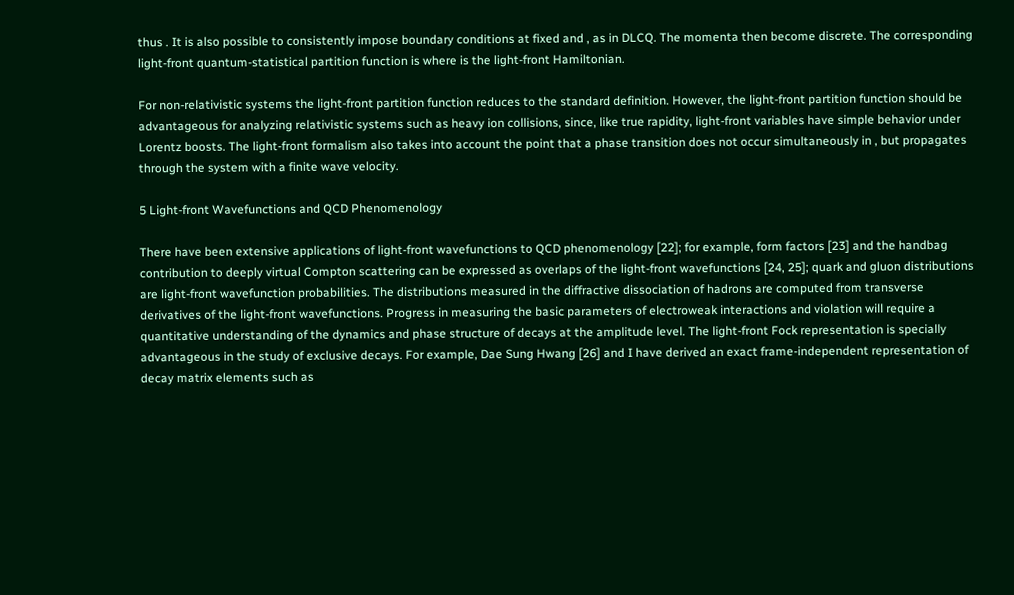thus . It is also possible to consistently impose boundary conditions at fixed and , as in DLCQ. The momenta then become discrete. The corresponding light-front quantum-statistical partition function is where is the light-front Hamiltonian.

For non-relativistic systems the light-front partition function reduces to the standard definition. However, the light-front partition function should be advantageous for analyzing relativistic systems such as heavy ion collisions, since, like true rapidity, light-front variables have simple behavior under Lorentz boosts. The light-front formalism also takes into account the point that a phase transition does not occur simultaneously in , but propagates through the system with a finite wave velocity.

5 Light-front Wavefunctions and QCD Phenomenology

There have been extensive applications of light-front wavefunctions to QCD phenomenology [22]; for example, form factors [23] and the handbag contribution to deeply virtual Compton scattering can be expressed as overlaps of the light-front wavefunctions [24, 25]; quark and gluon distributions are light-front wavefunction probabilities. The distributions measured in the diffractive dissociation of hadrons are computed from transverse derivatives of the light-front wavefunctions. Progress in measuring the basic parameters of electroweak interactions and violation will require a quantitative understanding of the dynamics and phase structure of decays at the amplitude level. The light-front Fock representation is specially advantageous in the study of exclusive decays. For example, Dae Sung Hwang [26] and I have derived an exact frame-independent representation of decay matrix elements such as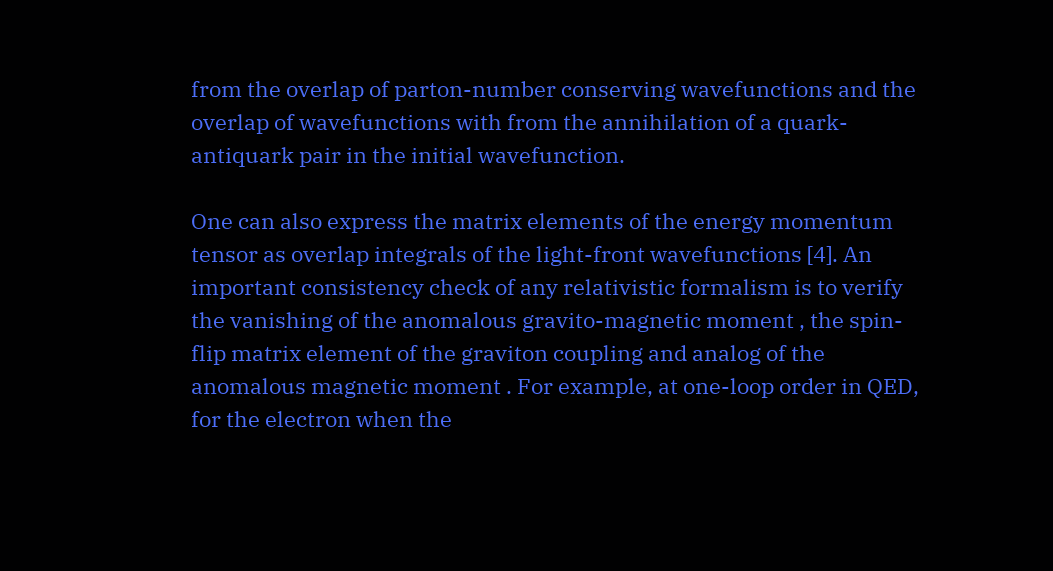from the overlap of parton-number conserving wavefunctions and the overlap of wavefunctions with from the annihilation of a quark-antiquark pair in the initial wavefunction.

One can also express the matrix elements of the energy momentum tensor as overlap integrals of the light-front wavefunctions [4]. An important consistency check of any relativistic formalism is to verify the vanishing of the anomalous gravito-magnetic moment , the spin-flip matrix element of the graviton coupling and analog of the anomalous magnetic moment . For example, at one-loop order in QED, for the electron when the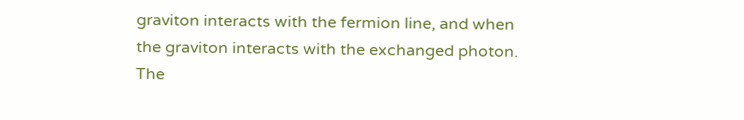graviton interacts with the fermion line, and when the graviton interacts with the exchanged photon. The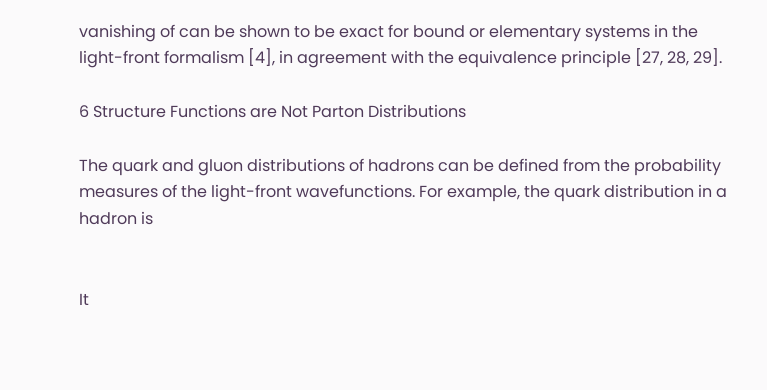vanishing of can be shown to be exact for bound or elementary systems in the light-front formalism [4], in agreement with the equivalence principle [27, 28, 29].

6 Structure Functions are Not Parton Distributions

The quark and gluon distributions of hadrons can be defined from the probability measures of the light-front wavefunctions. For example, the quark distribution in a hadron is


It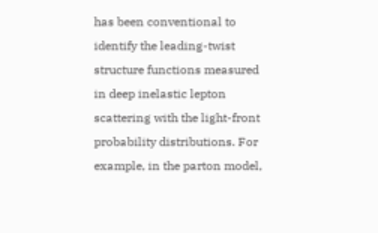has been conventional to identify the leading-twist structure functions measured in deep inelastic lepton scattering with the light-front probability distributions. For example, in the parton model,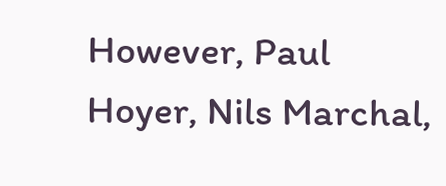However, Paul Hoyer, Nils Marchal,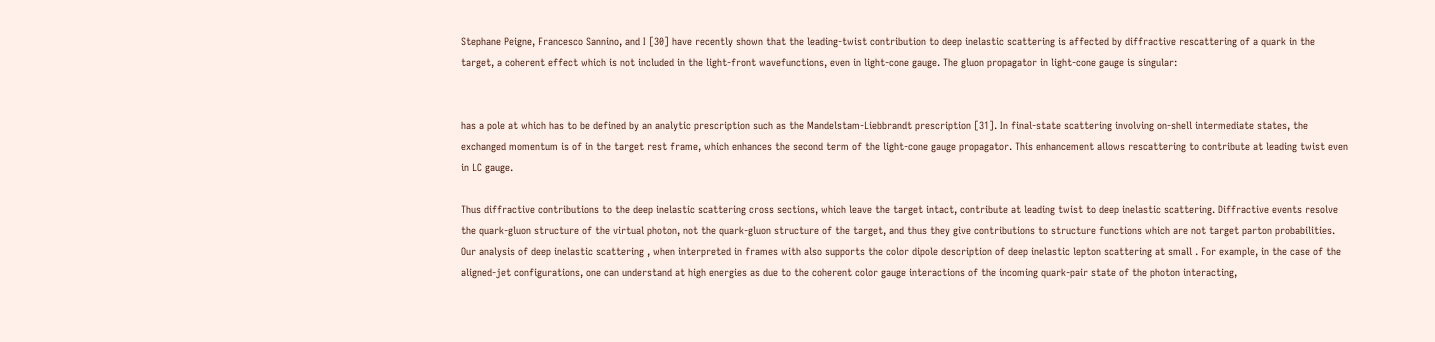Stephane Peigne, Francesco Sannino, and I [30] have recently shown that the leading-twist contribution to deep inelastic scattering is affected by diffractive rescattering of a quark in the target, a coherent effect which is not included in the light-front wavefunctions, even in light-cone gauge. The gluon propagator in light-cone gauge is singular:


has a pole at which has to be defined by an analytic prescription such as the Mandelstam-Liebbrandt prescription [31]. In final-state scattering involving on-shell intermediate states, the exchanged momentum is of in the target rest frame, which enhances the second term of the light-cone gauge propagator. This enhancement allows rescattering to contribute at leading twist even in LC gauge.

Thus diffractive contributions to the deep inelastic scattering cross sections, which leave the target intact, contribute at leading twist to deep inelastic scattering. Diffractive events resolve the quark-gluon structure of the virtual photon, not the quark-gluon structure of the target, and thus they give contributions to structure functions which are not target parton probabilities. Our analysis of deep inelastic scattering , when interpreted in frames with also supports the color dipole description of deep inelastic lepton scattering at small . For example, in the case of the aligned-jet configurations, one can understand at high energies as due to the coherent color gauge interactions of the incoming quark-pair state of the photon interacting,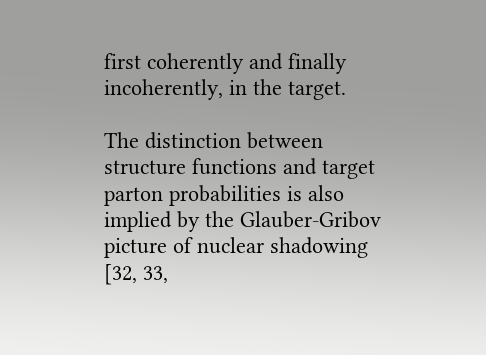first coherently and finally incoherently, in the target.

The distinction between structure functions and target parton probabilities is also implied by the Glauber-Gribov picture of nuclear shadowing [32, 33,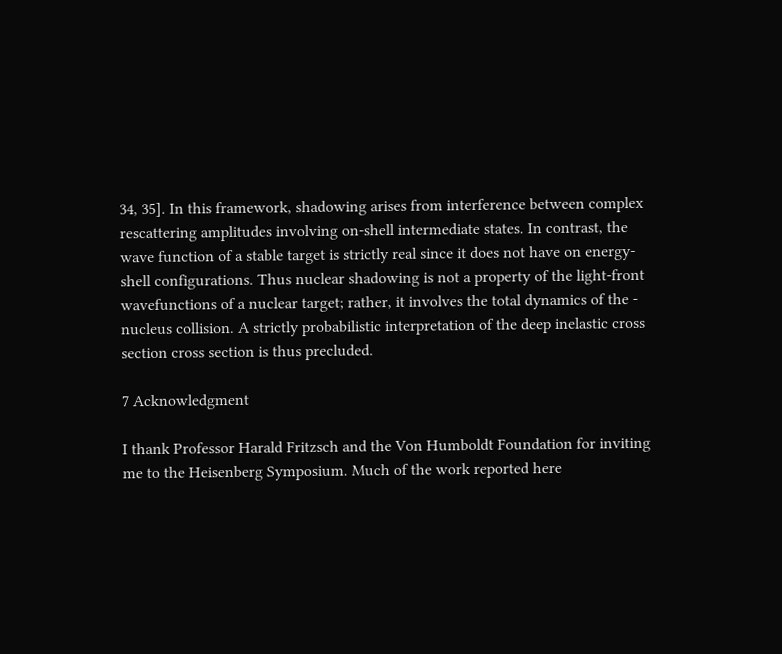34, 35]. In this framework, shadowing arises from interference between complex rescattering amplitudes involving on-shell intermediate states. In contrast, the wave function of a stable target is strictly real since it does not have on energy-shell configurations. Thus nuclear shadowing is not a property of the light-front wavefunctions of a nuclear target; rather, it involves the total dynamics of the - nucleus collision. A strictly probabilistic interpretation of the deep inelastic cross section cross section is thus precluded.

7 Acknowledgment

I thank Professor Harald Fritzsch and the Von Humboldt Foundation for inviting me to the Heisenberg Symposium. Much of the work reported here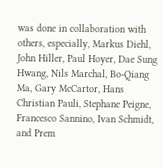was done in collaboration with others, especially, Markus Diehl, John Hiller, Paul Hoyer, Dae Sung Hwang, Nils Marchal, Bo-Qiang Ma, Gary McCartor, Hans Christian Pauli, Stephane Peigne, Francesco Sannino, Ivan Schmidt, and Prem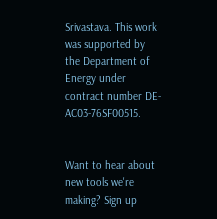Srivastava. This work was supported by the Department of Energy under contract number DE-AC03-76SF00515.


Want to hear about new tools we're making? Sign up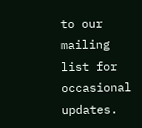to our mailing list for occasional updates.